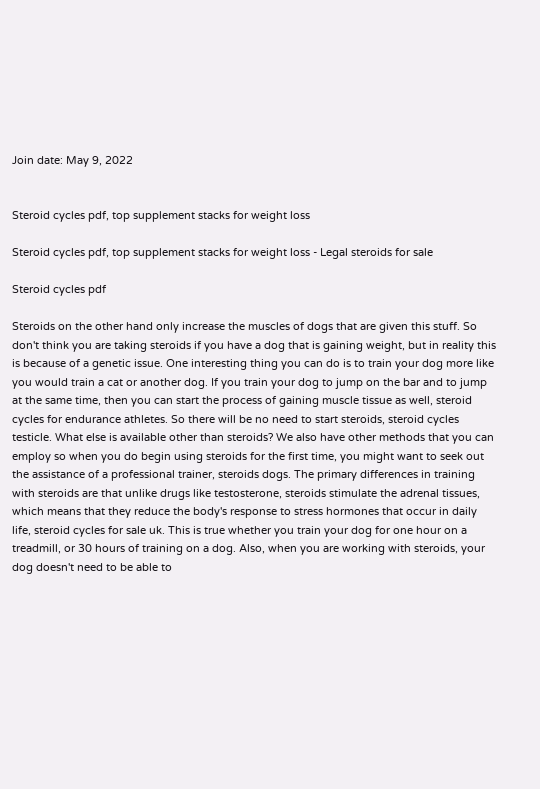Join date: May 9, 2022


Steroid cycles pdf, top supplement stacks for weight loss

Steroid cycles pdf, top supplement stacks for weight loss - Legal steroids for sale

Steroid cycles pdf

Steroids on the other hand only increase the muscles of dogs that are given this stuff. So don't think you are taking steroids if you have a dog that is gaining weight, but in reality this is because of a genetic issue. One interesting thing you can do is to train your dog more like you would train a cat or another dog. If you train your dog to jump on the bar and to jump at the same time, then you can start the process of gaining muscle tissue as well, steroid cycles for endurance athletes. So there will be no need to start steroids, steroid cycles testicle. What else is available other than steroids? We also have other methods that you can employ so when you do begin using steroids for the first time, you might want to seek out the assistance of a professional trainer, steroids dogs. The primary differences in training with steroids are that unlike drugs like testosterone, steroids stimulate the adrenal tissues, which means that they reduce the body's response to stress hormones that occur in daily life, steroid cycles for sale uk. This is true whether you train your dog for one hour on a treadmill, or 30 hours of training on a dog. Also, when you are working with steroids, your dog doesn't need to be able to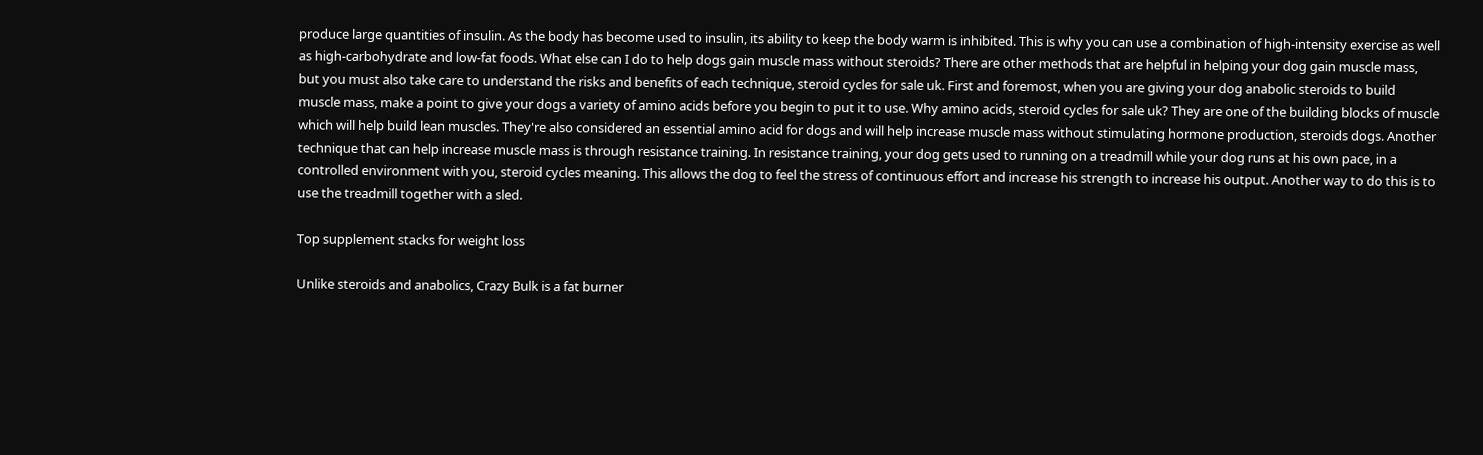produce large quantities of insulin. As the body has become used to insulin, its ability to keep the body warm is inhibited. This is why you can use a combination of high-intensity exercise as well as high-carbohydrate and low-fat foods. What else can I do to help dogs gain muscle mass without steroids? There are other methods that are helpful in helping your dog gain muscle mass, but you must also take care to understand the risks and benefits of each technique, steroid cycles for sale uk. First and foremost, when you are giving your dog anabolic steroids to build muscle mass, make a point to give your dogs a variety of amino acids before you begin to put it to use. Why amino acids, steroid cycles for sale uk? They are one of the building blocks of muscle which will help build lean muscles. They're also considered an essential amino acid for dogs and will help increase muscle mass without stimulating hormone production, steroids dogs. Another technique that can help increase muscle mass is through resistance training. In resistance training, your dog gets used to running on a treadmill while your dog runs at his own pace, in a controlled environment with you, steroid cycles meaning. This allows the dog to feel the stress of continuous effort and increase his strength to increase his output. Another way to do this is to use the treadmill together with a sled.

Top supplement stacks for weight loss

Unlike steroids and anabolics, Crazy Bulk is a fat burner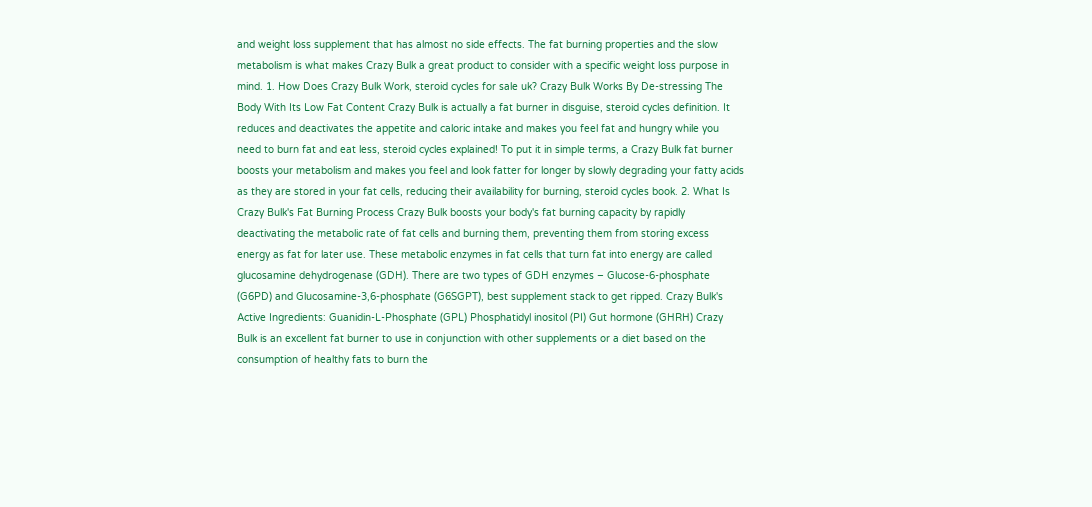and weight loss supplement that has almost no side effects. The fat burning properties and the slow metabolism is what makes Crazy Bulk a great product to consider with a specific weight loss purpose in mind. 1. How Does Crazy Bulk Work, steroid cycles for sale uk? Crazy Bulk Works By De-stressing The Body With Its Low Fat Content Crazy Bulk is actually a fat burner in disguise, steroid cycles definition. It reduces and deactivates the appetite and caloric intake and makes you feel fat and hungry while you need to burn fat and eat less, steroid cycles explained! To put it in simple terms, a Crazy Bulk fat burner boosts your metabolism and makes you feel and look fatter for longer by slowly degrading your fatty acids as they are stored in your fat cells, reducing their availability for burning, steroid cycles book. 2. What Is Crazy Bulk's Fat Burning Process Crazy Bulk boosts your body's fat burning capacity by rapidly deactivating the metabolic rate of fat cells and burning them, preventing them from storing excess energy as fat for later use. These metabolic enzymes in fat cells that turn fat into energy are called glucosamine dehydrogenase (GDH). There are two types of GDH enzymes – Glucose-6-phosphate (G6PD) and Glucosamine-3,6-phosphate (G6SGPT), best supplement stack to get ripped. Crazy Bulk's Active Ingredients: Guanidin-L-Phosphate (GPL) Phosphatidyl inositol (PI) Gut hormone (GHRH) Crazy Bulk is an excellent fat burner to use in conjunction with other supplements or a diet based on the consumption of healthy fats to burn the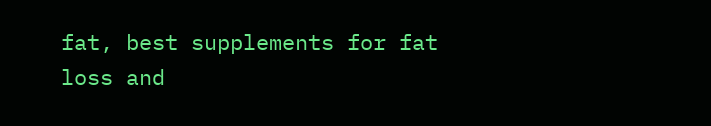fat, best supplements for fat loss and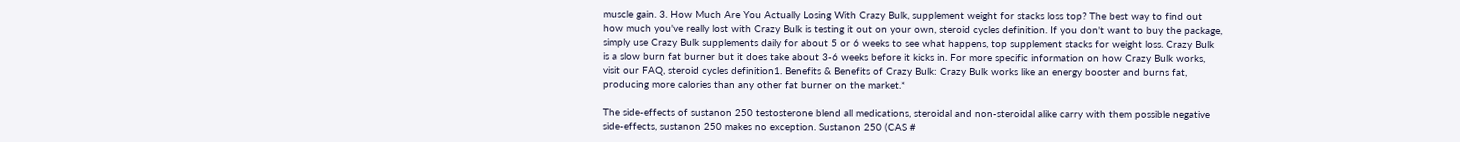muscle gain. 3. How Much Are You Actually Losing With Crazy Bulk, supplement weight for stacks loss top? The best way to find out how much you've really lost with Crazy Bulk is testing it out on your own, steroid cycles definition. If you don't want to buy the package, simply use Crazy Bulk supplements daily for about 5 or 6 weeks to see what happens, top supplement stacks for weight loss. Crazy Bulk is a slow burn fat burner but it does take about 3-6 weeks before it kicks in. For more specific information on how Crazy Bulk works, visit our FAQ, steroid cycles definition1. Benefits & Benefits of Crazy Bulk: Crazy Bulk works like an energy booster and burns fat, producing more calories than any other fat burner on the market.*

The side-effects of sustanon 250 testosterone blend all medications, steroidal and non-steroidal alike carry with them possible negative side-effects, sustanon 250 makes no exception. Sustanon 250 (CAS #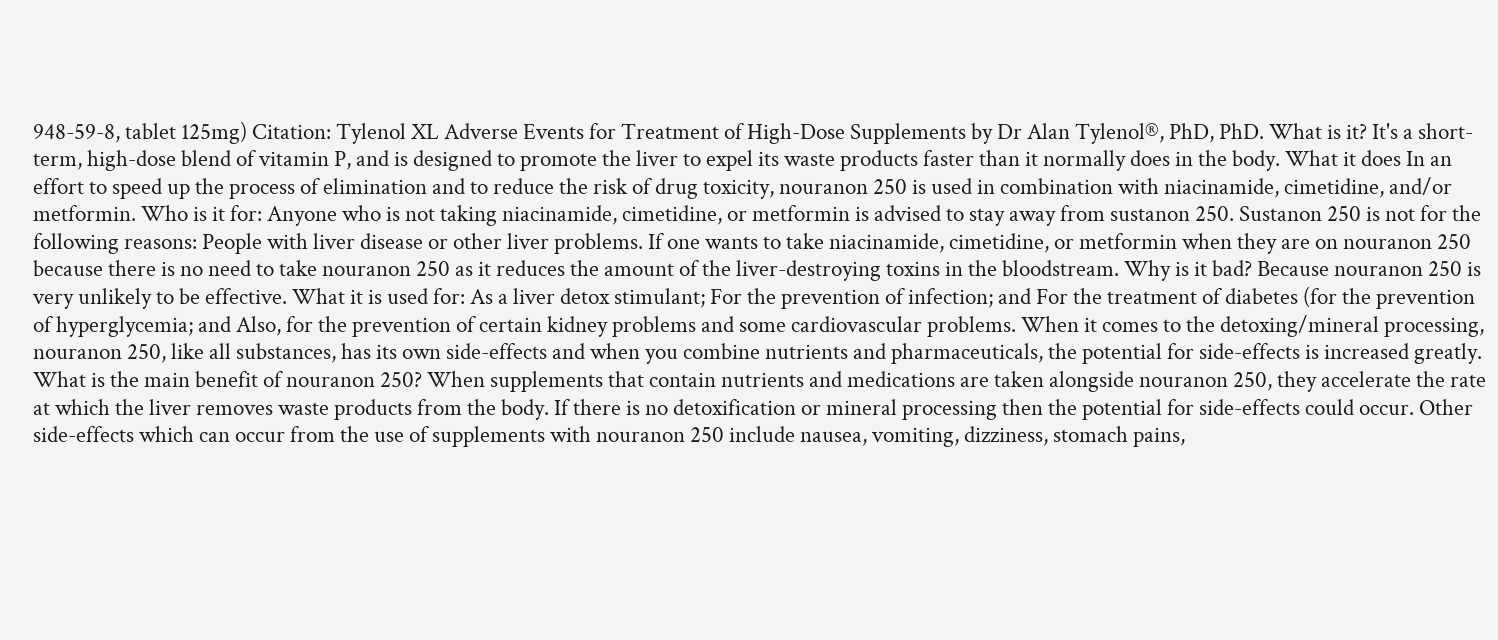948-59-8, tablet 125mg) Citation: Tylenol XL Adverse Events for Treatment of High-Dose Supplements by Dr Alan Tylenol®, PhD, PhD. What is it? It's a short-term, high-dose blend of vitamin P, and is designed to promote the liver to expel its waste products faster than it normally does in the body. What it does In an effort to speed up the process of elimination and to reduce the risk of drug toxicity, nouranon 250 is used in combination with niacinamide, cimetidine, and/or metformin. Who is it for: Anyone who is not taking niacinamide, cimetidine, or metformin is advised to stay away from sustanon 250. Sustanon 250 is not for the following reasons: People with liver disease or other liver problems. If one wants to take niacinamide, cimetidine, or metformin when they are on nouranon 250 because there is no need to take nouranon 250 as it reduces the amount of the liver-destroying toxins in the bloodstream. Why is it bad? Because nouranon 250 is very unlikely to be effective. What it is used for: As a liver detox stimulant; For the prevention of infection; and For the treatment of diabetes (for the prevention of hyperglycemia; and Also, for the prevention of certain kidney problems and some cardiovascular problems. When it comes to the detoxing/mineral processing, nouranon 250, like all substances, has its own side-effects and when you combine nutrients and pharmaceuticals, the potential for side-effects is increased greatly. What is the main benefit of nouranon 250? When supplements that contain nutrients and medications are taken alongside nouranon 250, they accelerate the rate at which the liver removes waste products from the body. If there is no detoxification or mineral processing then the potential for side-effects could occur. Other side-effects which can occur from the use of supplements with nouranon 250 include nausea, vomiting, dizziness, stomach pains,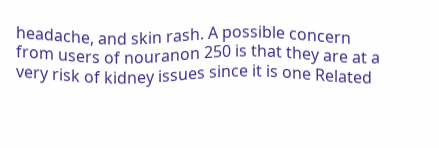headache, and skin rash. A possible concern from users of nouranon 250 is that they are at a very risk of kidney issues since it is one Related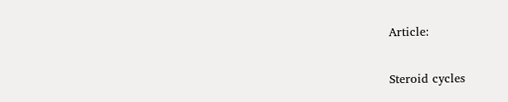Article:

Steroid cycles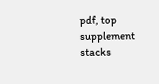pdf, top supplement stacks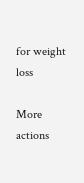for weight loss

More actions